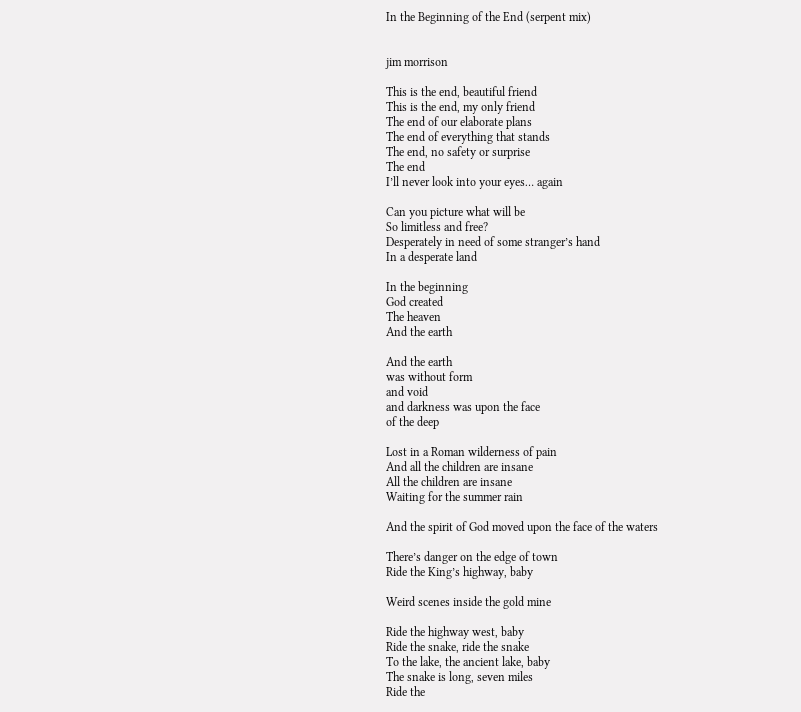In the Beginning of the End (serpent mix)


jim morrison

This is the end, beautiful friend
This is the end, my only friend
The end of our elaborate plans
The end of everything that stands
The end, no safety or surprise
The end
I’ll never look into your eyes… again

Can you picture what will be
So limitless and free?
Desperately in need of some stranger’s hand
In a desperate land

In the beginning
God created
The heaven
And the earth

And the earth
was without form
and void
and darkness was upon the face
of the deep

Lost in a Roman wilderness of pain
And all the children are insane
All the children are insane
Waiting for the summer rain

And the spirit of God moved upon the face of the waters

There’s danger on the edge of town
Ride the King’s highway, baby

Weird scenes inside the gold mine

Ride the highway west, baby
Ride the snake, ride the snake
To the lake, the ancient lake, baby
The snake is long, seven miles
Ride the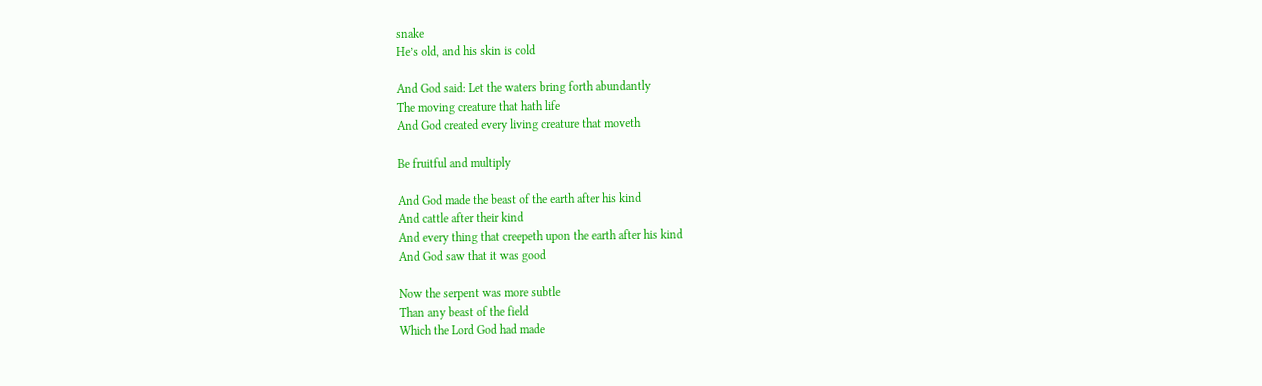snake
He’s old, and his skin is cold

And God said: Let the waters bring forth abundantly
The moving creature that hath life
And God created every living creature that moveth

Be fruitful and multiply

And God made the beast of the earth after his kind
And cattle after their kind
And every thing that creepeth upon the earth after his kind
And God saw that it was good

Now the serpent was more subtle
Than any beast of the field
Which the Lord God had made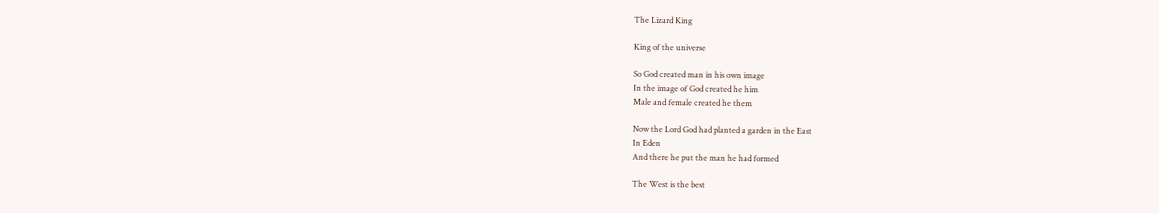The Lizard King

King of the universe

So God created man in his own image
In the image of God created he him
Male and female created he them

Now the Lord God had planted a garden in the East
In Eden
And there he put the man he had formed

The West is the best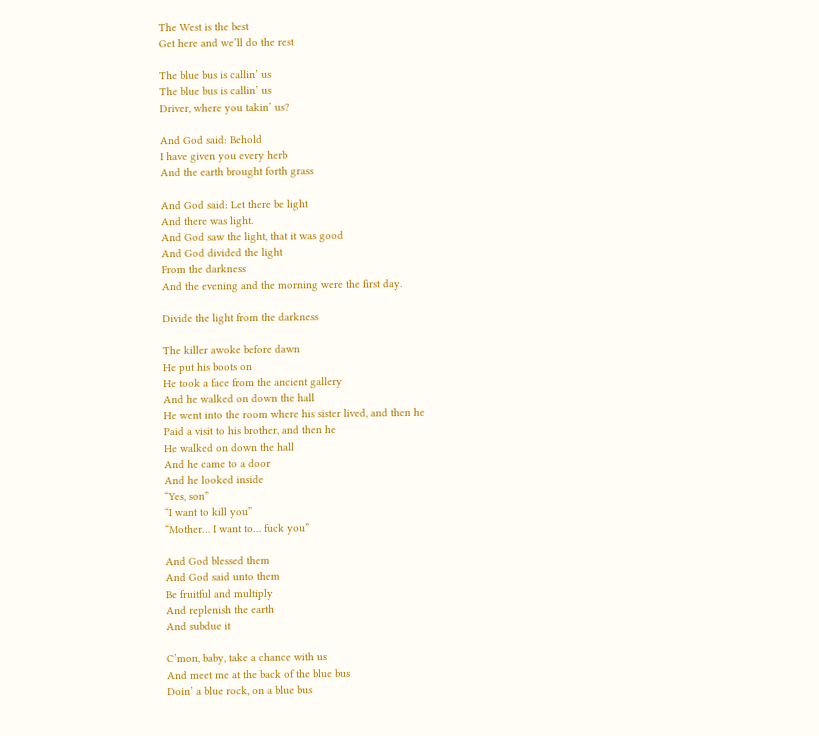The West is the best
Get here and we’ll do the rest

The blue bus is callin’ us
The blue bus is callin’ us
Driver, where you takin’ us?

And God said: Behold
I have given you every herb
And the earth brought forth grass

And God said: Let there be light
And there was light.
And God saw the light, that it was good
And God divided the light
From the darkness
And the evening and the morning were the first day.

Divide the light from the darkness

The killer awoke before dawn
He put his boots on
He took a face from the ancient gallery
And he walked on down the hall
He went into the room where his sister lived, and then he
Paid a visit to his brother, and then he
He walked on down the hall
And he came to a door
And he looked inside
“Yes, son”
“I want to kill you”
“Mother… I want to… fuck you”

And God blessed them
And God said unto them
Be fruitful and multiply
And replenish the earth
And subdue it

C’mon, baby, take a chance with us
And meet me at the back of the blue bus
Doin’ a blue rock, on a blue bus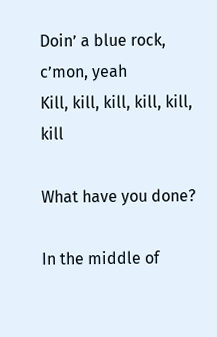Doin’ a blue rock, c’mon, yeah
Kill, kill, kill, kill, kill, kill

What have you done?

In the middle of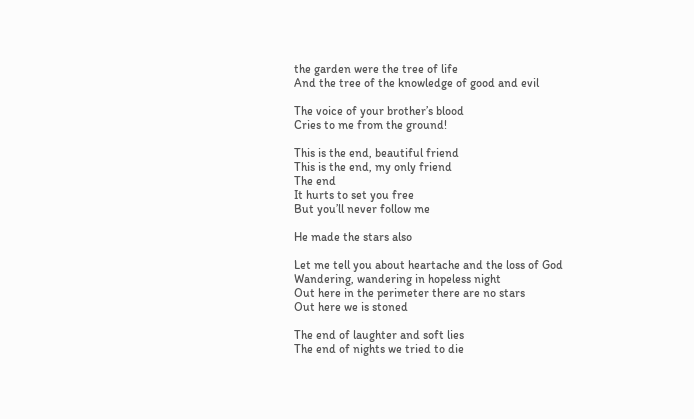the garden were the tree of life
And the tree of the knowledge of good and evil

The voice of your brother’s blood
Cries to me from the ground!

This is the end, beautiful friend
This is the end, my only friend
The end
It hurts to set you free
But you’ll never follow me

He made the stars also

Let me tell you about heartache and the loss of God
Wandering, wandering in hopeless night
Out here in the perimeter there are no stars
Out here we is stoned

The end of laughter and soft lies
The end of nights we tried to die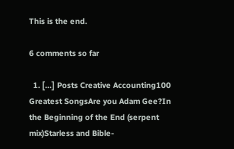This is the end.

6 comments so far

  1. […] Posts Creative Accounting100 Greatest SongsAre you Adam Gee?In the Beginning of the End (serpent mix)Starless and Bible-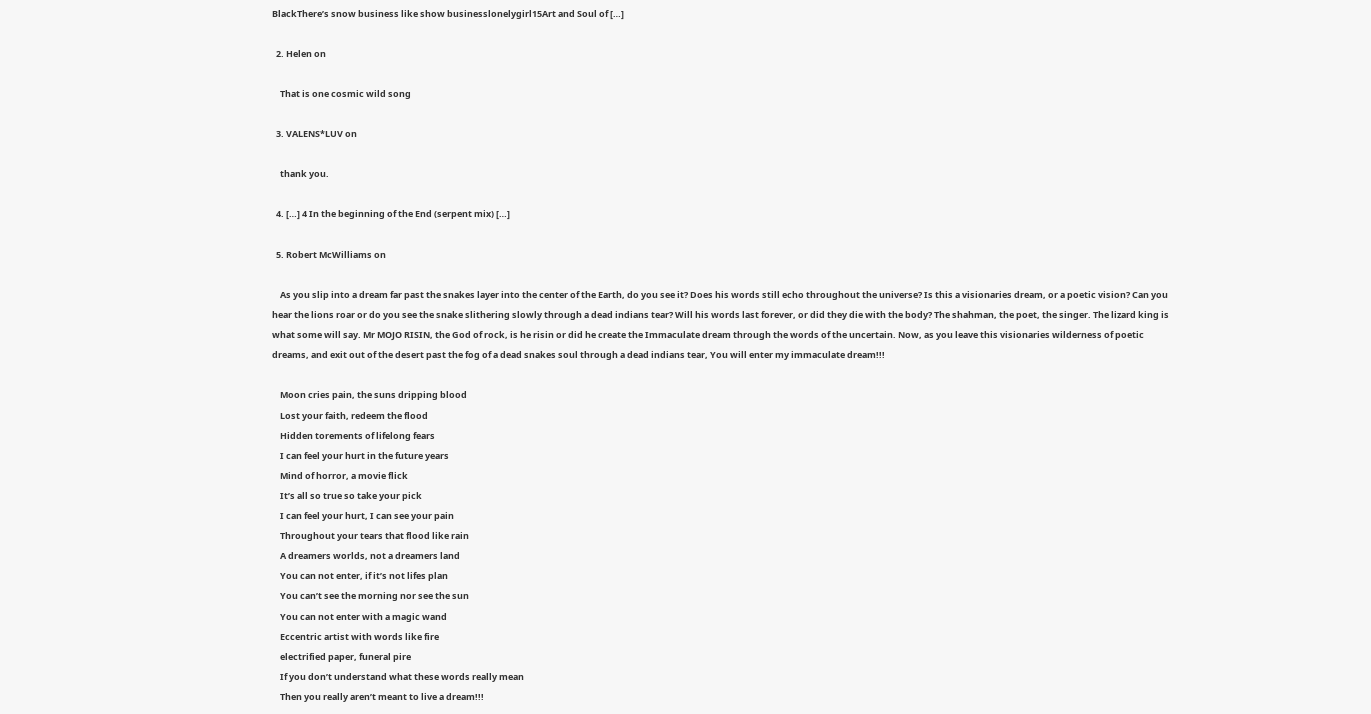BlackThere’s snow business like show businesslonelygirl15Art and Soul of […]

  2. Helen on

    That is one cosmic wild song

  3. VALENS*LUV on

    thank you.

  4. […] 4 In the beginning of the End (serpent mix) […]

  5. Robert McWilliams on

    As you slip into a dream far past the snakes layer into the center of the Earth, do you see it? Does his words still echo throughout the universe? Is this a visionaries dream, or a poetic vision? Can you hear the lions roar or do you see the snake slithering slowly through a dead indians tear? Will his words last forever, or did they die with the body? The shahman, the poet, the singer. The lizard king is what some will say. Mr MOJO RISIN, the God of rock, is he risin or did he create the Immaculate dream through the words of the uncertain. Now, as you leave this visionaries wilderness of poetic dreams, and exit out of the desert past the fog of a dead snakes soul through a dead indians tear, You will enter my immaculate dream!!!

    Moon cries pain, the suns dripping blood
    Lost your faith, redeem the flood
    Hidden torements of lifelong fears
    I can feel your hurt in the future years
    Mind of horror, a movie flick
    It’s all so true so take your pick
    I can feel your hurt, I can see your pain
    Throughout your tears that flood like rain
    A dreamers worlds, not a dreamers land
    You can not enter, if it’s not lifes plan
    You can’t see the morning nor see the sun
    You can not enter with a magic wand
    Eccentric artist with words like fire
    electrified paper, funeral pire
    If you don’t understand what these words really mean
    Then you really aren’t meant to live a dream!!!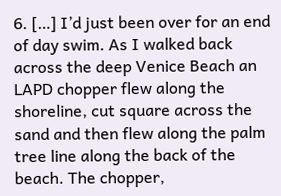6. […] I’d just been over for an end of day swim. As I walked back across the deep Venice Beach an LAPD chopper flew along the shoreline, cut square across the sand and then flew along the palm tree line along the back of the beach. The chopper,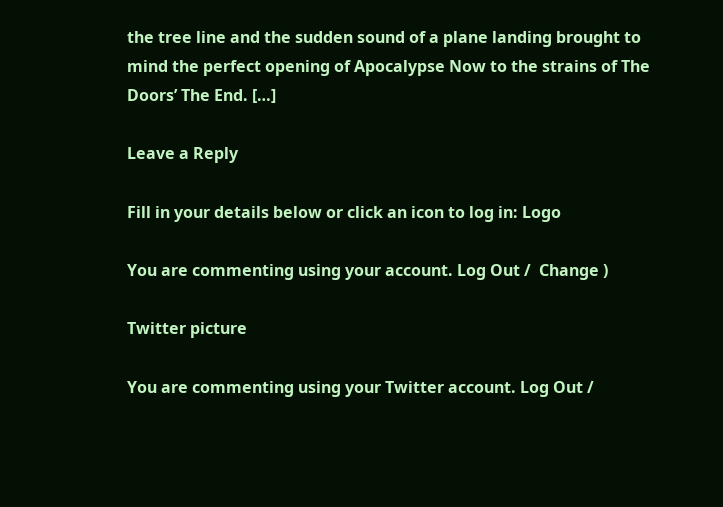the tree line and the sudden sound of a plane landing brought to mind the perfect opening of Apocalypse Now to the strains of The Doors’ The End. […]

Leave a Reply

Fill in your details below or click an icon to log in: Logo

You are commenting using your account. Log Out /  Change )

Twitter picture

You are commenting using your Twitter account. Log Out /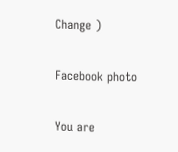Change )

Facebook photo

You are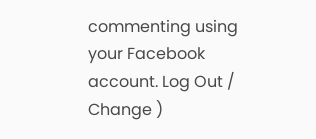commenting using your Facebook account. Log Out /  Change )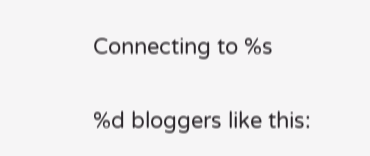Connecting to %s

%d bloggers like this: